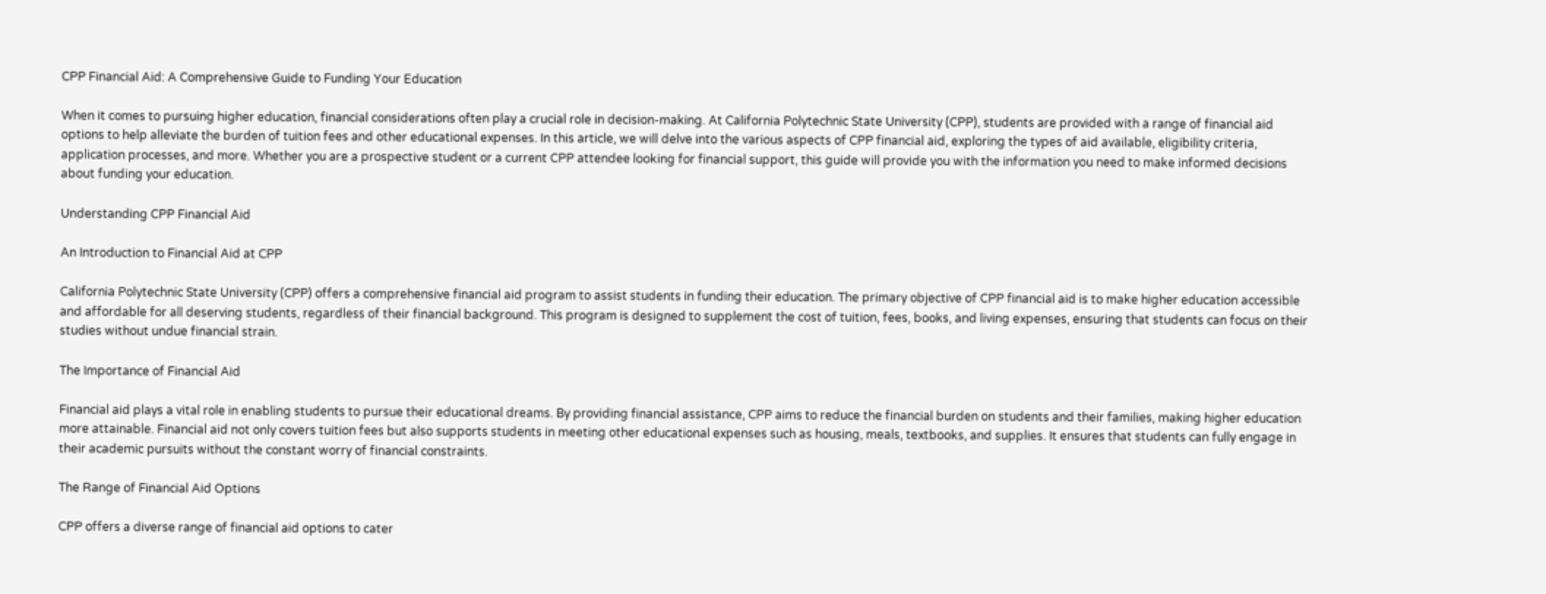CPP Financial Aid: A Comprehensive Guide to Funding Your Education

When it comes to pursuing higher education, financial considerations often play a crucial role in decision-making. At California Polytechnic State University (CPP), students are provided with a range of financial aid options to help alleviate the burden of tuition fees and other educational expenses. In this article, we will delve into the various aspects of CPP financial aid, exploring the types of aid available, eligibility criteria, application processes, and more. Whether you are a prospective student or a current CPP attendee looking for financial support, this guide will provide you with the information you need to make informed decisions about funding your education.

Understanding CPP Financial Aid

An Introduction to Financial Aid at CPP

California Polytechnic State University (CPP) offers a comprehensive financial aid program to assist students in funding their education. The primary objective of CPP financial aid is to make higher education accessible and affordable for all deserving students, regardless of their financial background. This program is designed to supplement the cost of tuition, fees, books, and living expenses, ensuring that students can focus on their studies without undue financial strain.

The Importance of Financial Aid

Financial aid plays a vital role in enabling students to pursue their educational dreams. By providing financial assistance, CPP aims to reduce the financial burden on students and their families, making higher education more attainable. Financial aid not only covers tuition fees but also supports students in meeting other educational expenses such as housing, meals, textbooks, and supplies. It ensures that students can fully engage in their academic pursuits without the constant worry of financial constraints.

The Range of Financial Aid Options

CPP offers a diverse range of financial aid options to cater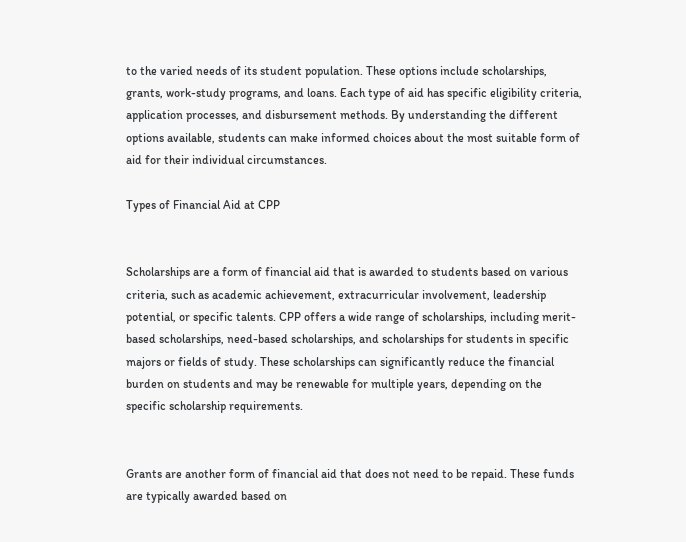to the varied needs of its student population. These options include scholarships, grants, work-study programs, and loans. Each type of aid has specific eligibility criteria, application processes, and disbursement methods. By understanding the different options available, students can make informed choices about the most suitable form of aid for their individual circumstances.

Types of Financial Aid at CPP


Scholarships are a form of financial aid that is awarded to students based on various criteria, such as academic achievement, extracurricular involvement, leadership potential, or specific talents. CPP offers a wide range of scholarships, including merit-based scholarships, need-based scholarships, and scholarships for students in specific majors or fields of study. These scholarships can significantly reduce the financial burden on students and may be renewable for multiple years, depending on the specific scholarship requirements.


Grants are another form of financial aid that does not need to be repaid. These funds are typically awarded based on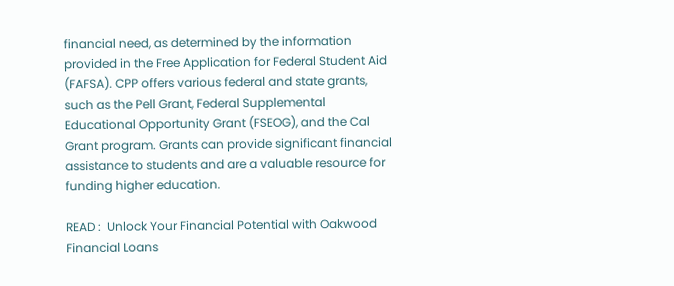financial need, as determined by the information provided in the Free Application for Federal Student Aid (FAFSA). CPP offers various federal and state grants, such as the Pell Grant, Federal Supplemental Educational Opportunity Grant (FSEOG), and the Cal Grant program. Grants can provide significant financial assistance to students and are a valuable resource for funding higher education.

READ :  Unlock Your Financial Potential with Oakwood Financial Loans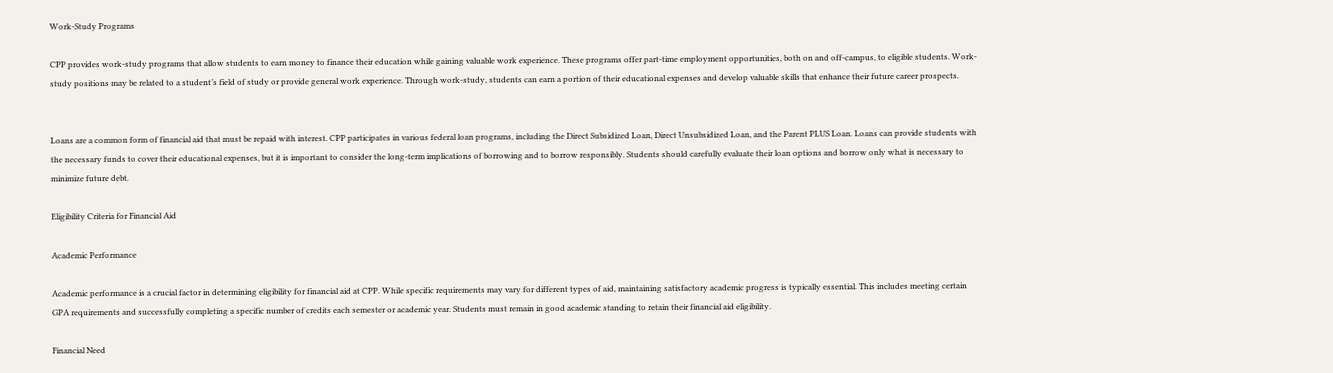Work-Study Programs

CPP provides work-study programs that allow students to earn money to finance their education while gaining valuable work experience. These programs offer part-time employment opportunities, both on and off-campus, to eligible students. Work-study positions may be related to a student’s field of study or provide general work experience. Through work-study, students can earn a portion of their educational expenses and develop valuable skills that enhance their future career prospects.


Loans are a common form of financial aid that must be repaid with interest. CPP participates in various federal loan programs, including the Direct Subsidized Loan, Direct Unsubsidized Loan, and the Parent PLUS Loan. Loans can provide students with the necessary funds to cover their educational expenses, but it is important to consider the long-term implications of borrowing and to borrow responsibly. Students should carefully evaluate their loan options and borrow only what is necessary to minimize future debt.

Eligibility Criteria for Financial Aid

Academic Performance

Academic performance is a crucial factor in determining eligibility for financial aid at CPP. While specific requirements may vary for different types of aid, maintaining satisfactory academic progress is typically essential. This includes meeting certain GPA requirements and successfully completing a specific number of credits each semester or academic year. Students must remain in good academic standing to retain their financial aid eligibility.

Financial Need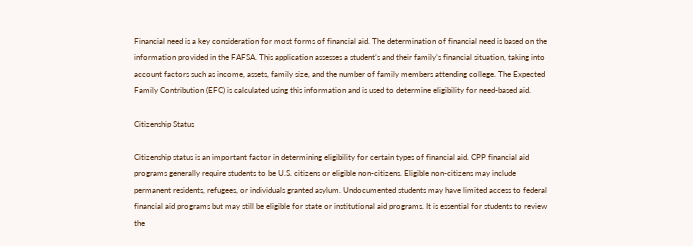Financial need is a key consideration for most forms of financial aid. The determination of financial need is based on the information provided in the FAFSA. This application assesses a student’s and their family’s financial situation, taking into account factors such as income, assets, family size, and the number of family members attending college. The Expected Family Contribution (EFC) is calculated using this information and is used to determine eligibility for need-based aid.

Citizenship Status

Citizenship status is an important factor in determining eligibility for certain types of financial aid. CPP financial aid programs generally require students to be U.S. citizens or eligible non-citizens. Eligible non-citizens may include permanent residents, refugees, or individuals granted asylum. Undocumented students may have limited access to federal financial aid programs but may still be eligible for state or institutional aid programs. It is essential for students to review the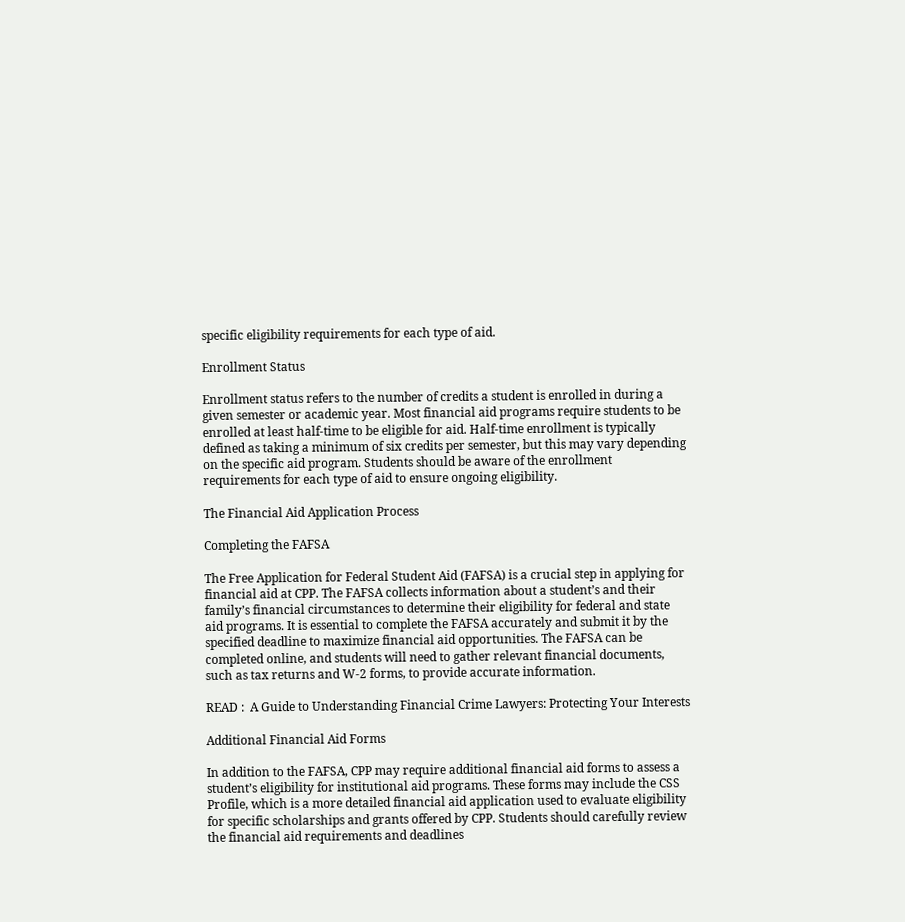specific eligibility requirements for each type of aid.

Enrollment Status

Enrollment status refers to the number of credits a student is enrolled in during a given semester or academic year. Most financial aid programs require students to be enrolled at least half-time to be eligible for aid. Half-time enrollment is typically defined as taking a minimum of six credits per semester, but this may vary depending on the specific aid program. Students should be aware of the enrollment requirements for each type of aid to ensure ongoing eligibility.

The Financial Aid Application Process

Completing the FAFSA

The Free Application for Federal Student Aid (FAFSA) is a crucial step in applying for financial aid at CPP. The FAFSA collects information about a student’s and their family’s financial circumstances to determine their eligibility for federal and state aid programs. It is essential to complete the FAFSA accurately and submit it by the specified deadline to maximize financial aid opportunities. The FAFSA can be completed online, and students will need to gather relevant financial documents, such as tax returns and W-2 forms, to provide accurate information.

READ :  A Guide to Understanding Financial Crime Lawyers: Protecting Your Interests

Additional Financial Aid Forms

In addition to the FAFSA, CPP may require additional financial aid forms to assess a student’s eligibility for institutional aid programs. These forms may include the CSS Profile, which is a more detailed financial aid application used to evaluate eligibility for specific scholarships and grants offered by CPP. Students should carefully review the financial aid requirements and deadlines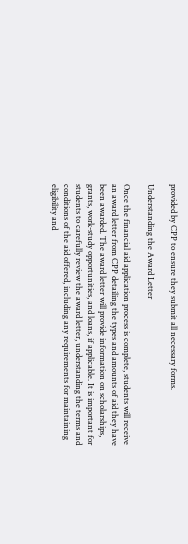provided by CPP to ensure they submit all necessary forms.

Understanding the Award Letter

Once the financial aid application process is complete, students will receive an award letter from CPP detailing the types and amounts of aid they have been awarded. The award letter will provide information on scholarships, grants, work-study opportunities, and loans, if applicable. It is important for students to carefully review the award letter, understanding the terms and conditions of the aid offered, including any requirements for maintaining eligibility and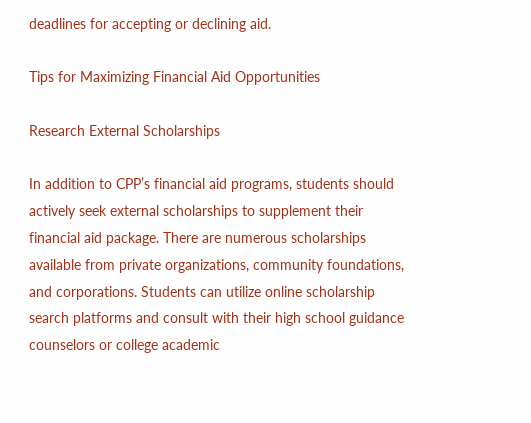deadlines for accepting or declining aid.

Tips for Maximizing Financial Aid Opportunities

Research External Scholarships

In addition to CPP’s financial aid programs, students should actively seek external scholarships to supplement their financial aid package. There are numerous scholarships available from private organizations, community foundations, and corporations. Students can utilize online scholarship search platforms and consult with their high school guidance counselors or college academic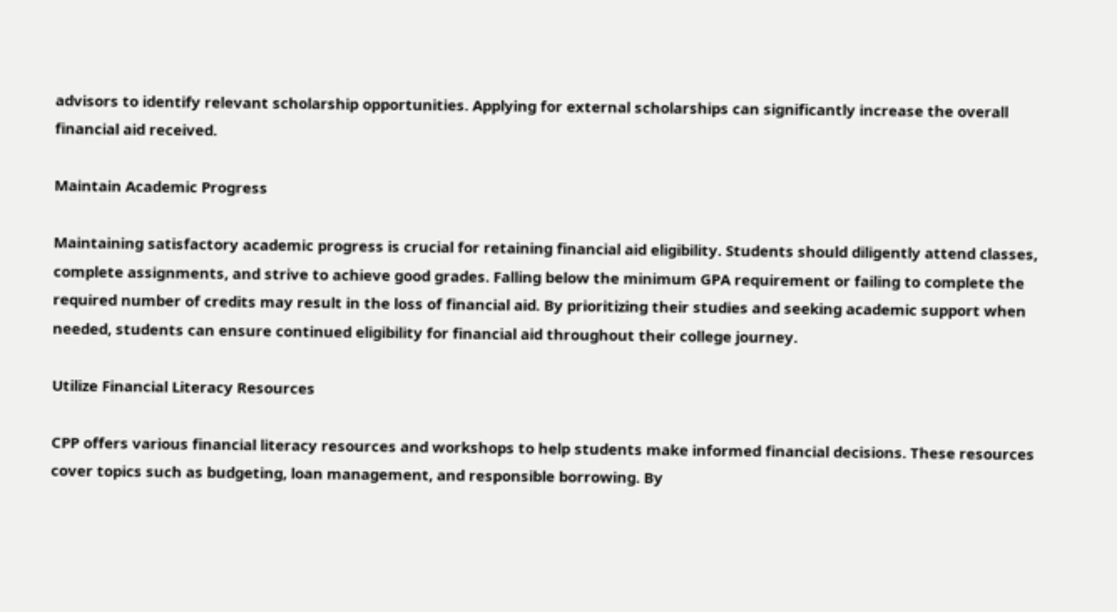advisors to identify relevant scholarship opportunities. Applying for external scholarships can significantly increase the overall financial aid received.

Maintain Academic Progress

Maintaining satisfactory academic progress is crucial for retaining financial aid eligibility. Students should diligently attend classes, complete assignments, and strive to achieve good grades. Falling below the minimum GPA requirement or failing to complete the required number of credits may result in the loss of financial aid. By prioritizing their studies and seeking academic support when needed, students can ensure continued eligibility for financial aid throughout their college journey.

Utilize Financial Literacy Resources

CPP offers various financial literacy resources and workshops to help students make informed financial decisions. These resources cover topics such as budgeting, loan management, and responsible borrowing. By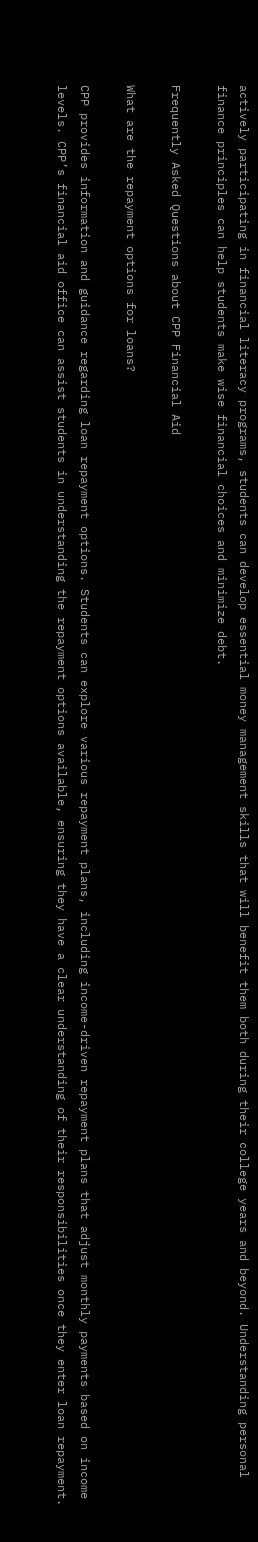actively participating in financial literacy programs, students can develop essential money management skills that will benefit them both during their college years and beyond. Understanding personal finance principles can help students make wise financial choices and minimize debt.

Frequently Asked Questions about CPP Financial Aid

What are the repayment options for loans?

CPP provides information and guidance regarding loan repayment options. Students can explore various repayment plans, including income-driven repayment plans that adjust monthly payments based on income levels. CPP’s financial aid office can assist students in understanding the repayment options available, ensuring they have a clear understanding of their responsibilities once they enter loan repayment.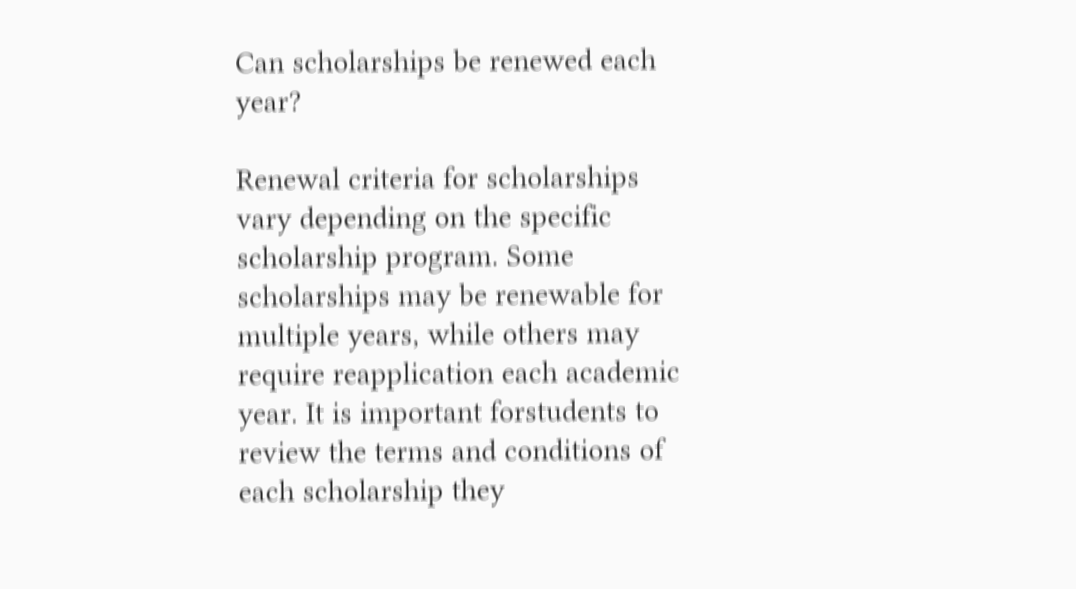Can scholarships be renewed each year?

Renewal criteria for scholarships vary depending on the specific scholarship program. Some scholarships may be renewable for multiple years, while others may require reapplication each academic year. It is important forstudents to review the terms and conditions of each scholarship they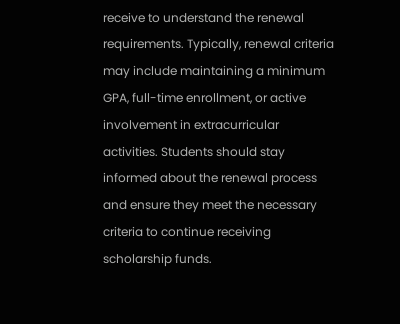receive to understand the renewal requirements. Typically, renewal criteria may include maintaining a minimum GPA, full-time enrollment, or active involvement in extracurricular activities. Students should stay informed about the renewal process and ensure they meet the necessary criteria to continue receiving scholarship funds.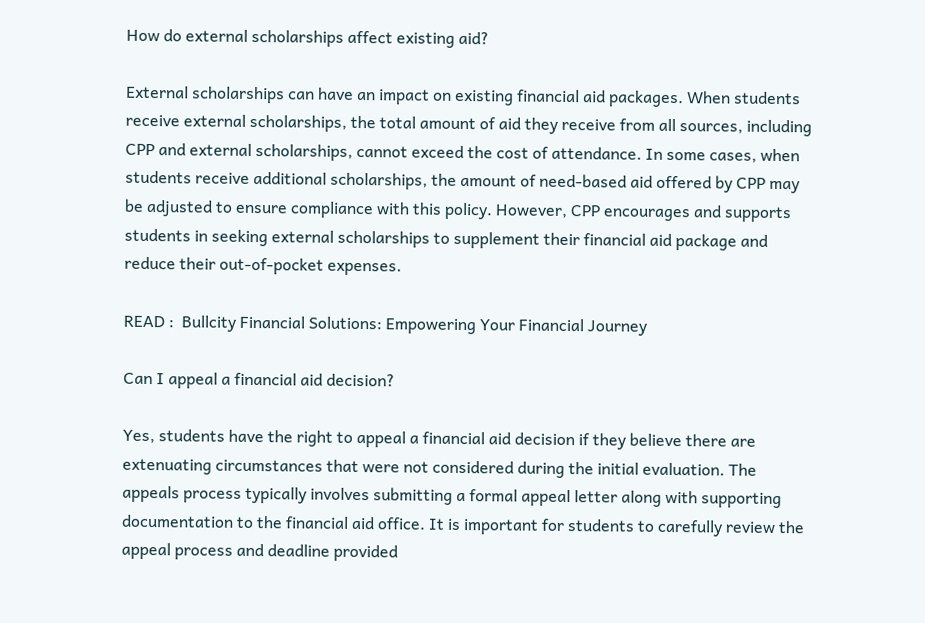How do external scholarships affect existing aid?

External scholarships can have an impact on existing financial aid packages. When students receive external scholarships, the total amount of aid they receive from all sources, including CPP and external scholarships, cannot exceed the cost of attendance. In some cases, when students receive additional scholarships, the amount of need-based aid offered by CPP may be adjusted to ensure compliance with this policy. However, CPP encourages and supports students in seeking external scholarships to supplement their financial aid package and reduce their out-of-pocket expenses.

READ :  Bullcity Financial Solutions: Empowering Your Financial Journey

Can I appeal a financial aid decision?

Yes, students have the right to appeal a financial aid decision if they believe there are extenuating circumstances that were not considered during the initial evaluation. The appeals process typically involves submitting a formal appeal letter along with supporting documentation to the financial aid office. It is important for students to carefully review the appeal process and deadline provided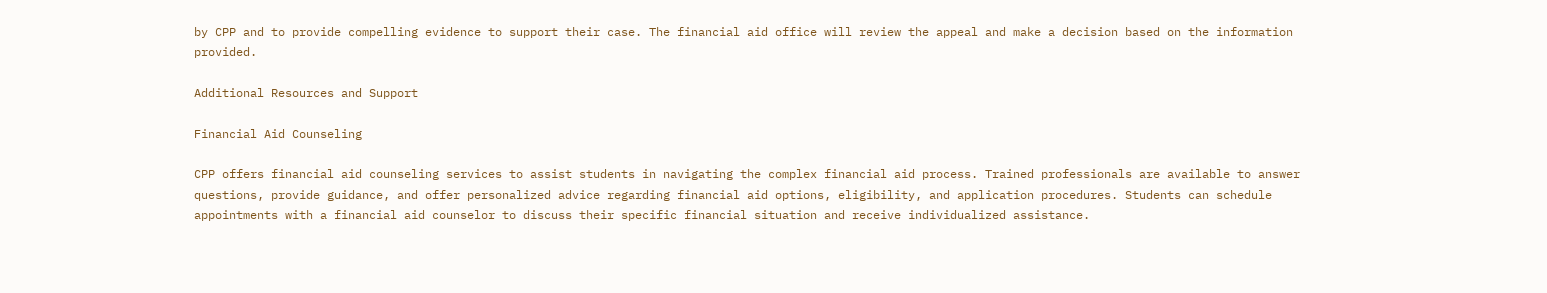by CPP and to provide compelling evidence to support their case. The financial aid office will review the appeal and make a decision based on the information provided.

Additional Resources and Support

Financial Aid Counseling

CPP offers financial aid counseling services to assist students in navigating the complex financial aid process. Trained professionals are available to answer questions, provide guidance, and offer personalized advice regarding financial aid options, eligibility, and application procedures. Students can schedule appointments with a financial aid counselor to discuss their specific financial situation and receive individualized assistance.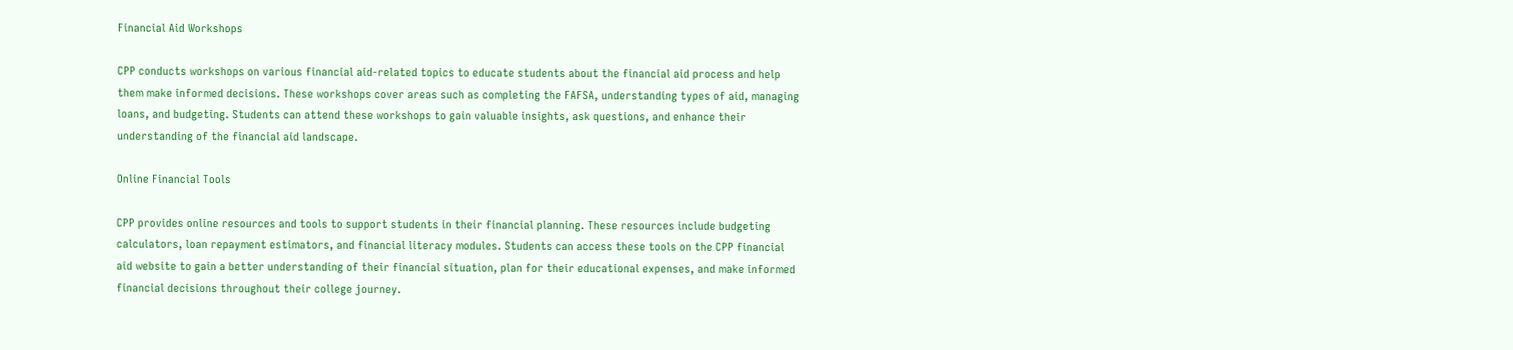Financial Aid Workshops

CPP conducts workshops on various financial aid-related topics to educate students about the financial aid process and help them make informed decisions. These workshops cover areas such as completing the FAFSA, understanding types of aid, managing loans, and budgeting. Students can attend these workshops to gain valuable insights, ask questions, and enhance their understanding of the financial aid landscape.

Online Financial Tools

CPP provides online resources and tools to support students in their financial planning. These resources include budgeting calculators, loan repayment estimators, and financial literacy modules. Students can access these tools on the CPP financial aid website to gain a better understanding of their financial situation, plan for their educational expenses, and make informed financial decisions throughout their college journey.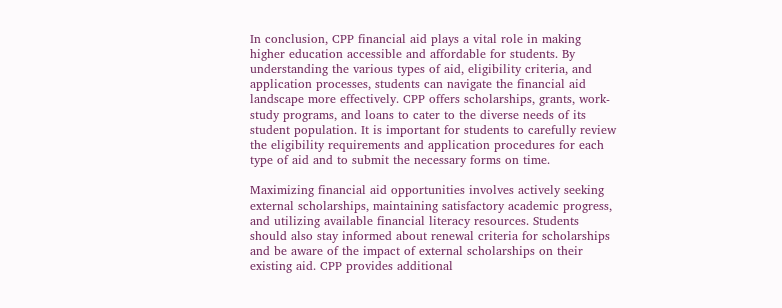In conclusion, CPP financial aid plays a vital role in making higher education accessible and affordable for students. By understanding the various types of aid, eligibility criteria, and application processes, students can navigate the financial aid landscape more effectively. CPP offers scholarships, grants, work-study programs, and loans to cater to the diverse needs of its student population. It is important for students to carefully review the eligibility requirements and application procedures for each type of aid and to submit the necessary forms on time.

Maximizing financial aid opportunities involves actively seeking external scholarships, maintaining satisfactory academic progress, and utilizing available financial literacy resources. Students should also stay informed about renewal criteria for scholarships and be aware of the impact of external scholarships on their existing aid. CPP provides additional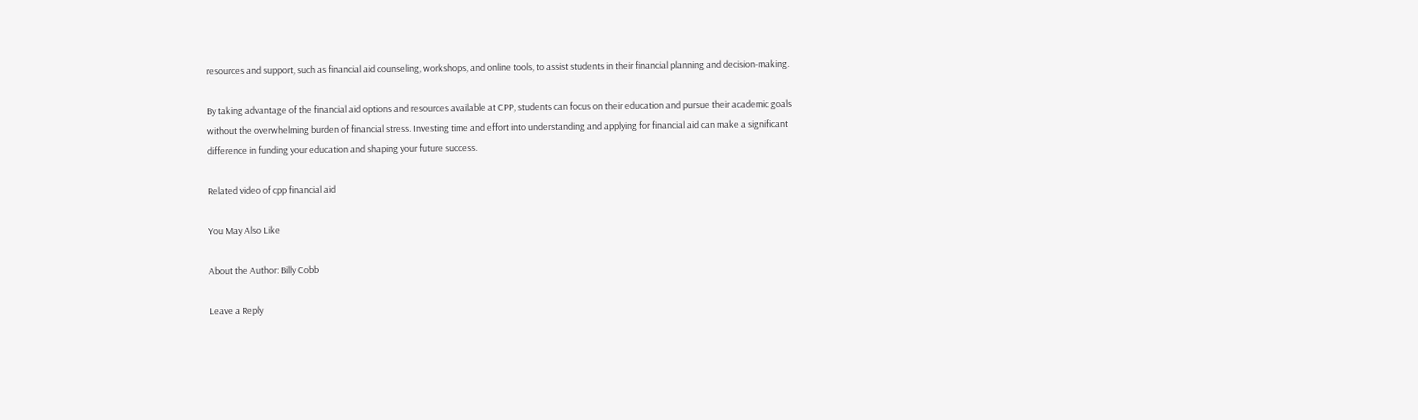resources and support, such as financial aid counseling, workshops, and online tools, to assist students in their financial planning and decision-making.

By taking advantage of the financial aid options and resources available at CPP, students can focus on their education and pursue their academic goals without the overwhelming burden of financial stress. Investing time and effort into understanding and applying for financial aid can make a significant difference in funding your education and shaping your future success.

Related video of cpp financial aid

You May Also Like

About the Author: Billy Cobb

Leave a Reply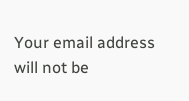Your email address will not be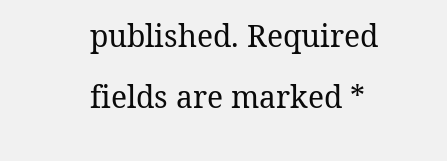published. Required fields are marked *